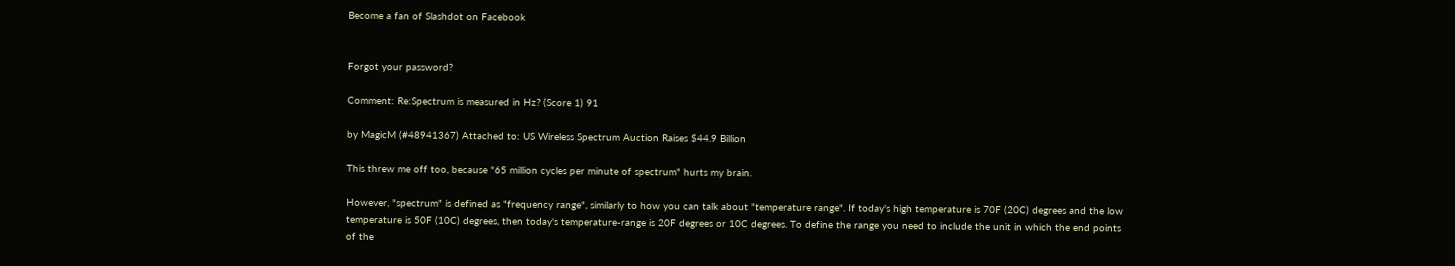Become a fan of Slashdot on Facebook


Forgot your password?

Comment: Re:Spectrum is measured in Hz? (Score 1) 91

by MagicM (#48941367) Attached to: US Wireless Spectrum Auction Raises $44.9 Billion

This threw me off too, because "65 million cycles per minute of spectrum" hurts my brain.

However, "spectrum" is defined as "frequency range", similarly to how you can talk about "temperature range". If today's high temperature is 70F (20C) degrees and the low temperature is 50F (10C) degrees, then today's temperature-range is 20F degrees or 10C degrees. To define the range you need to include the unit in which the end points of the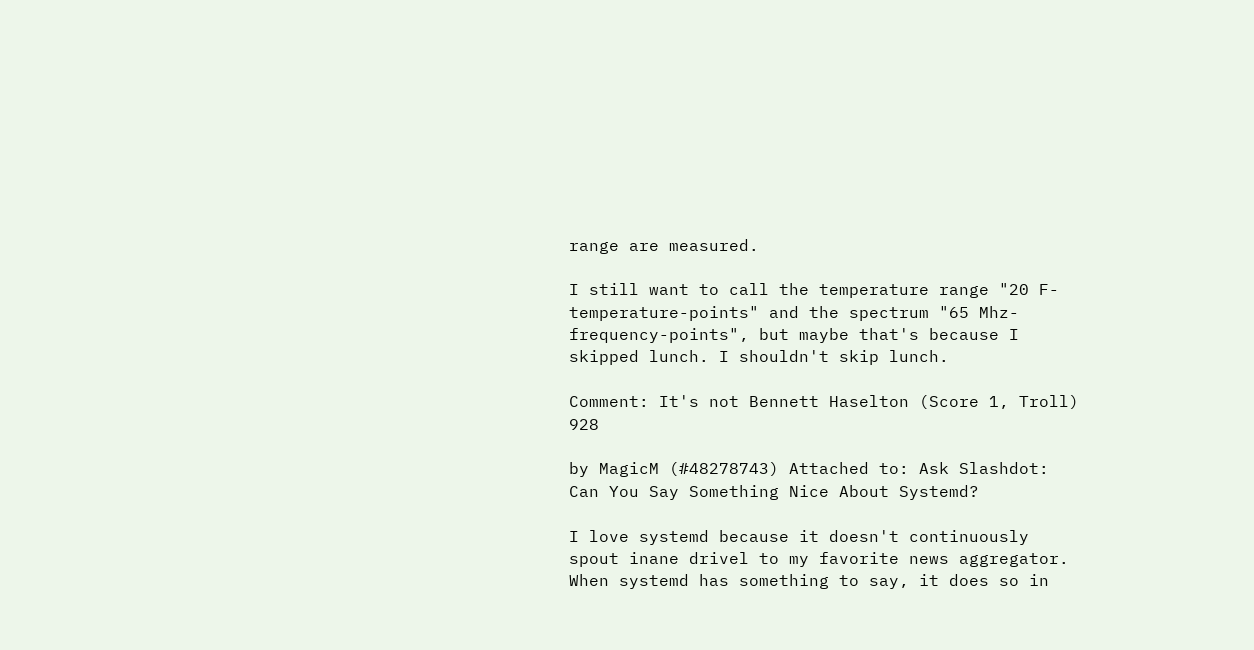range are measured.

I still want to call the temperature range "20 F-temperature-points" and the spectrum "65 Mhz-frequency-points", but maybe that's because I skipped lunch. I shouldn't skip lunch.

Comment: It's not Bennett Haselton (Score 1, Troll) 928

by MagicM (#48278743) Attached to: Ask Slashdot: Can You Say Something Nice About Systemd?

I love systemd because it doesn't continuously spout inane drivel to my favorite news aggregator. When systemd has something to say, it does so in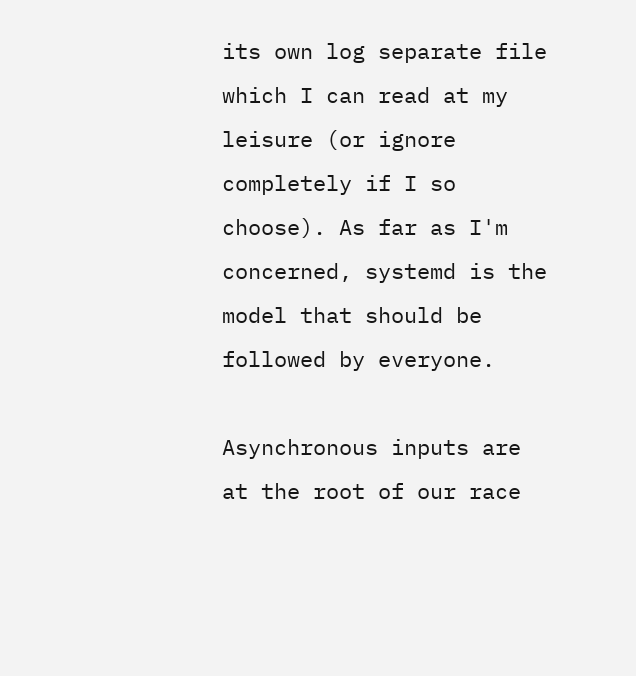its own log separate file which I can read at my leisure (or ignore completely if I so choose). As far as I'm concerned, systemd is the model that should be followed by everyone.

Asynchronous inputs are at the root of our race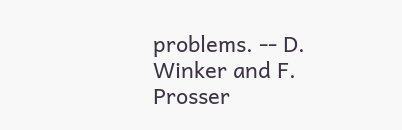problems. -- D. Winker and F. Prosser